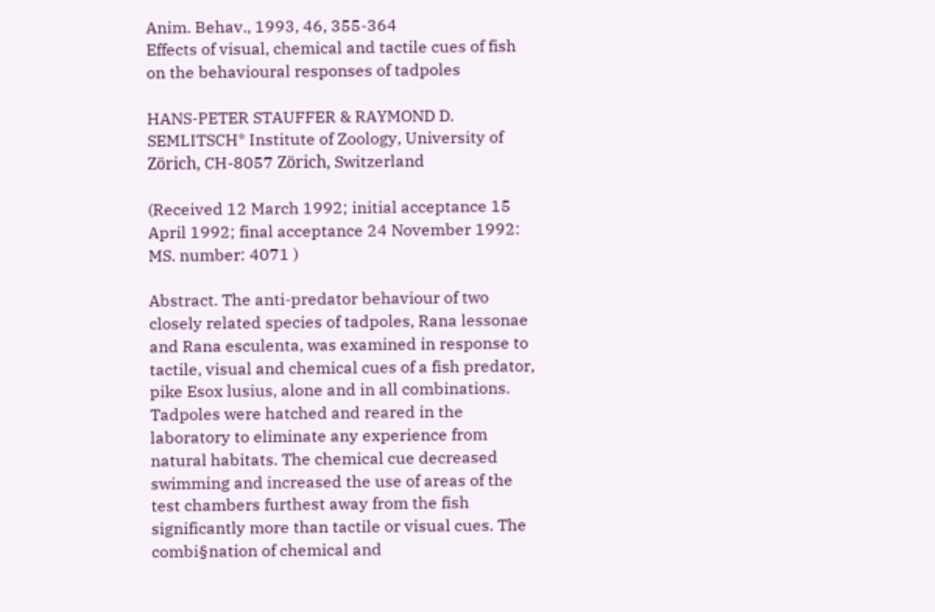Anim. Behav., 1993, 46, 355-364
Effects of visual, chemical and tactile cues of fish on the behavioural responses of tadpoles

HANS-PETER STAUFFER & RAYMOND D. SEMLITSCH* Institute of Zoology, University of Zörich, CH-8057 Zörich, Switzerland

(Received 12 March 1992; initial acceptance 15 April 1992; final acceptance 24 November 1992: MS. number: 4071 )

Abstract. The anti-predator behaviour of two closely related species of tadpoles, Rana lessonae and Rana esculenta, was examined in response to tactile, visual and chemical cues of a fish predator, pike Esox lusius, alone and in all combinations. Tadpoles were hatched and reared in the laboratory to eliminate any experience from natural habitats. The chemical cue decreased swimming and increased the use of areas of the test chambers furthest away from the fish significantly more than tactile or visual cues. The combi§nation of chemical and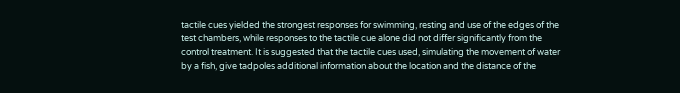tactile cues yielded the strongest responses for swimming, resting and use of the edges of the test chambers, while responses to the tactile cue alone did not differ significantly from the control treatment. It is suggested that the tactile cues used, simulating the movement of water by a fish, give tadpoles additional information about the location and the distance of the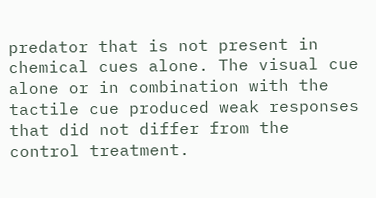predator that is not present in chemical cues alone. The visual cue alone or in combination with the tactile cue produced weak responses that did not differ from the control treatment.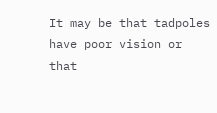It may be that tadpoles have poor vision or that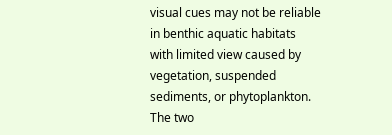visual cues may not be reliable in benthic aquatic habitats with limited view caused by vegetation, suspended sediments, or phytoplankton. The two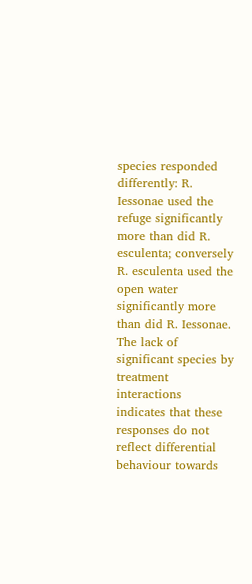species responded differently: R. Iessonae used the refuge significantly more than did R. esculenta; conversely R. esculenta used the open water significantly more than did R. Iessonae. The lack of significant species by treatment interactions indicates that these responses do not reflect differential behaviour towards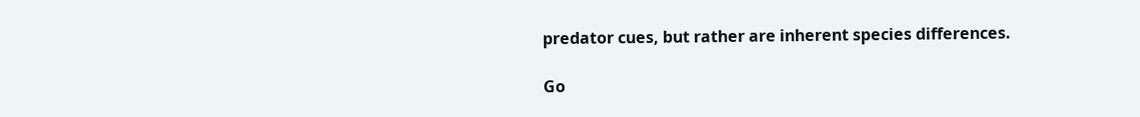predator cues, but rather are inherent species differences.

Go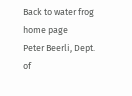Back to water frog home page
Peter Beerli, Dept. of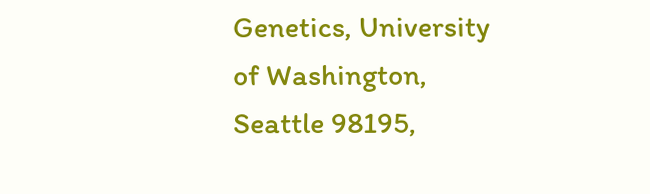Genetics, University of Washington, Seattle 98195,